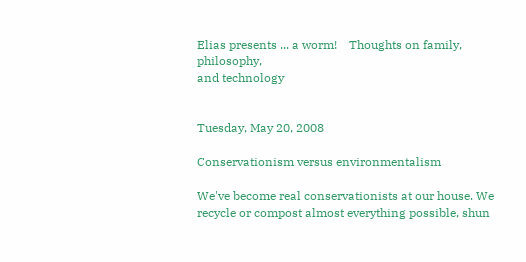Elias presents ... a worm!    Thoughts on family, philosophy,
and technology


Tuesday, May 20, 2008

Conservationism versus environmentalism

We've become real conservationists at our house. We recycle or compost almost everything possible, shun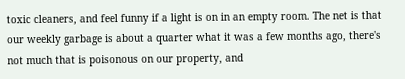toxic cleaners, and feel funny if a light is on in an empty room. The net is that our weekly garbage is about a quarter what it was a few months ago, there's not much that is poisonous on our property, and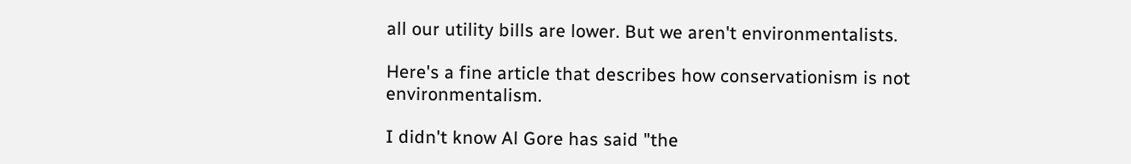all our utility bills are lower. But we aren't environmentalists.

Here's a fine article that describes how conservationism is not environmentalism.

I didn't know Al Gore has said "the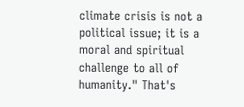climate crisis is not a political issue; it is a moral and spiritual challenge to all of humanity." That's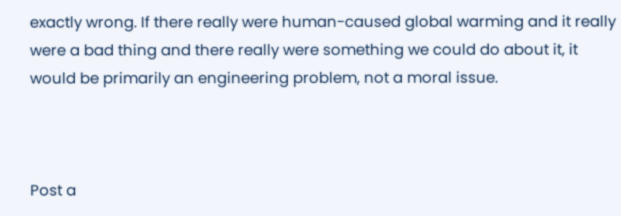exactly wrong. If there really were human-caused global warming and it really were a bad thing and there really were something we could do about it, it would be primarily an engineering problem, not a moral issue.



Post a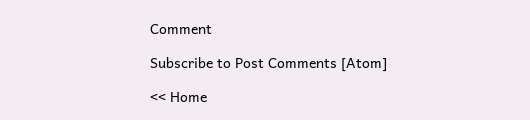Comment

Subscribe to Post Comments [Atom]

<< Home